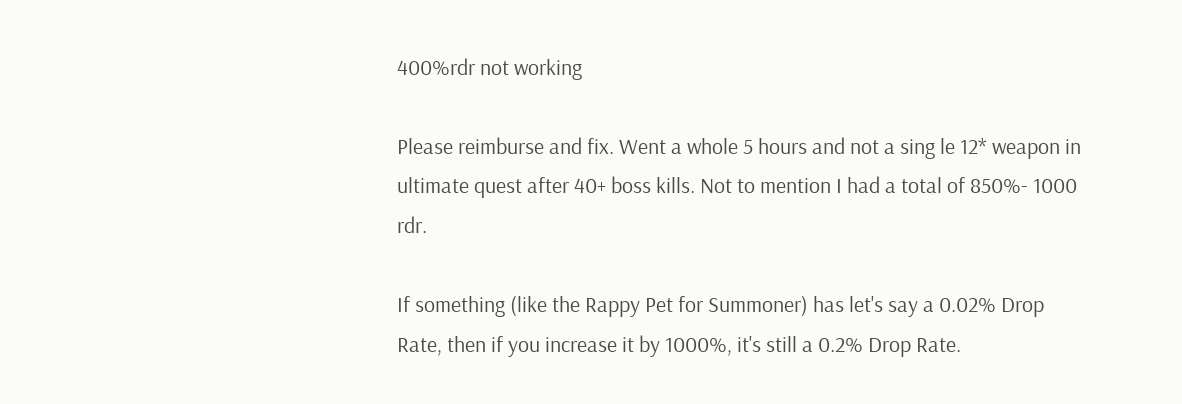400%rdr not working

Please reimburse and fix. Went a whole 5 hours and not a sing le 12* weapon in ultimate quest after 40+ boss kills. Not to mention I had a total of 850%- 1000 rdr.

If something (like the Rappy Pet for Summoner) has let's say a 0.02% Drop Rate, then if you increase it by 1000%, it's still a 0.2% Drop Rate.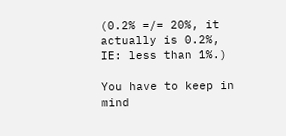(0.2% =/= 20%, it actually is 0.2%, IE: less than 1%.)

You have to keep in mind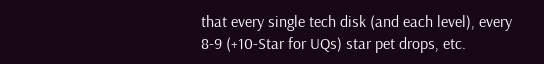that every single tech disk (and each level), every 8-9 (+10-Star for UQs) star pet drops, etc.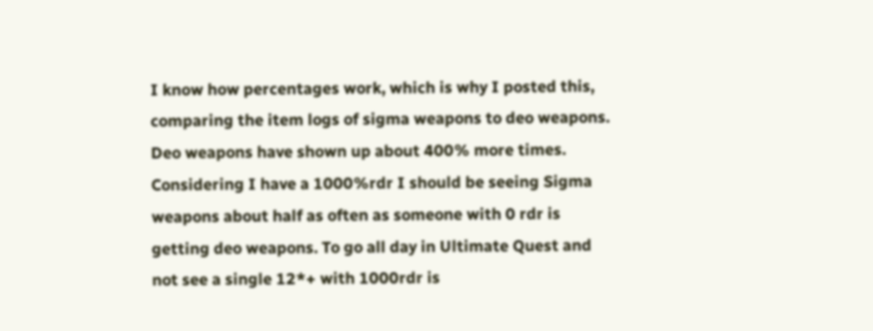I know how percentages work, which is why I posted this, comparing the item logs of sigma weapons to deo weapons. Deo weapons have shown up about 400% more times. Considering I have a 1000%rdr I should be seeing Sigma weapons about half as often as someone with 0 rdr is getting deo weapons. To go all day in Ultimate Quest and not see a single 12*+ with 1000rdr is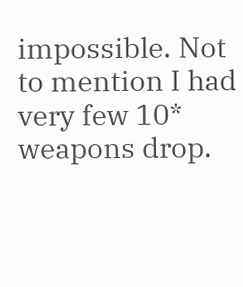impossible. Not to mention I had very few 10* weapons drop.